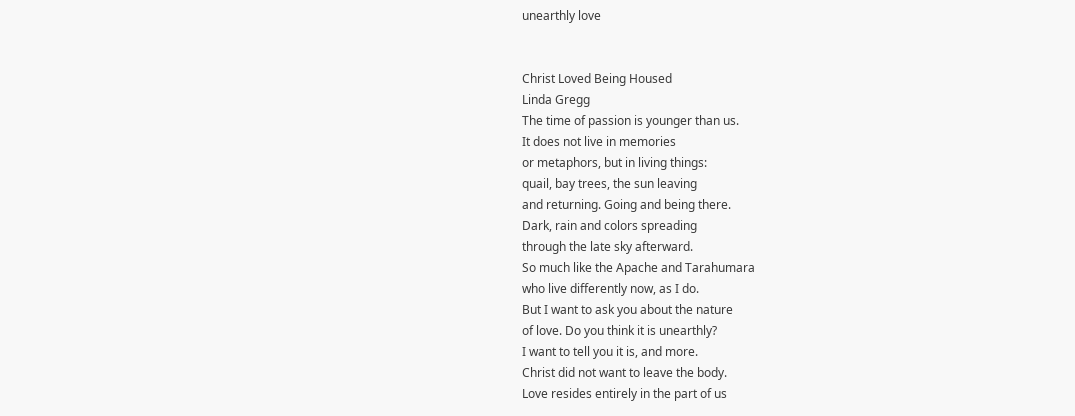unearthly love


Christ Loved Being Housed
Linda Gregg
The time of passion is younger than us.
It does not live in memories
or metaphors, but in living things:
quail, bay trees, the sun leaving
and returning. Going and being there.
Dark, rain and colors spreading
through the late sky afterward.
So much like the Apache and Tarahumara
who live differently now, as I do.
But I want to ask you about the nature
of love. Do you think it is unearthly?
I want to tell you it is, and more.
Christ did not want to leave the body.
Love resides entirely in the part of us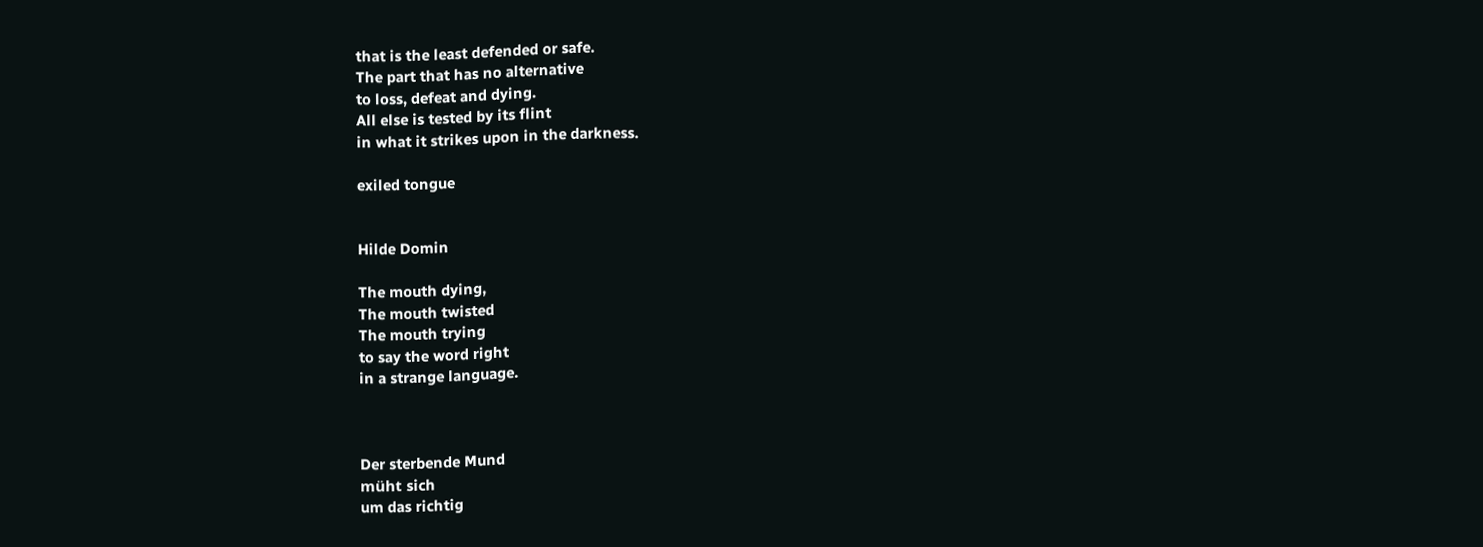that is the least defended or safe.
The part that has no alternative
to loss, defeat and dying.
All else is tested by its flint
in what it strikes upon in the darkness.

exiled tongue


Hilde Domin

The mouth dying,
The mouth twisted
The mouth trying
to say the word right
in a strange language.



Der sterbende Mund
müht sich
um das richtig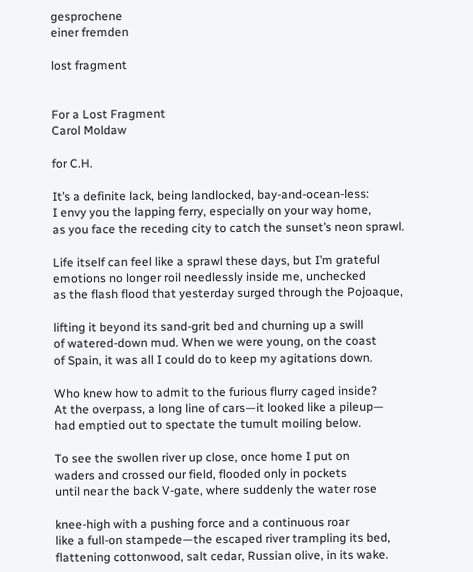gesprochene
einer fremden

lost fragment


For a Lost Fragment
Carol Moldaw

for C.H.

It’s a definite lack, being landlocked, bay-and-ocean-less:
I envy you the lapping ferry, especially on your way home,
as you face the receding city to catch the sunset’s neon sprawl.

Life itself can feel like a sprawl these days, but I’m grateful
emotions no longer roil needlessly inside me, unchecked
as the flash flood that yesterday surged through the Pojoaque,

lifting it beyond its sand-grit bed and churning up a swill
of watered-down mud. When we were young, on the coast
of Spain, it was all I could do to keep my agitations down.

Who knew how to admit to the furious flurry caged inside?
At the overpass, a long line of cars—it looked like a pileup—
had emptied out to spectate the tumult moiling below.

To see the swollen river up close, once home I put on
waders and crossed our field, flooded only in pockets
until near the back V-gate, where suddenly the water rose

knee-high with a pushing force and a continuous roar
like a full-on stampede—the escaped river trampling its bed,
flattening cottonwood, salt cedar, Russian olive, in its wake.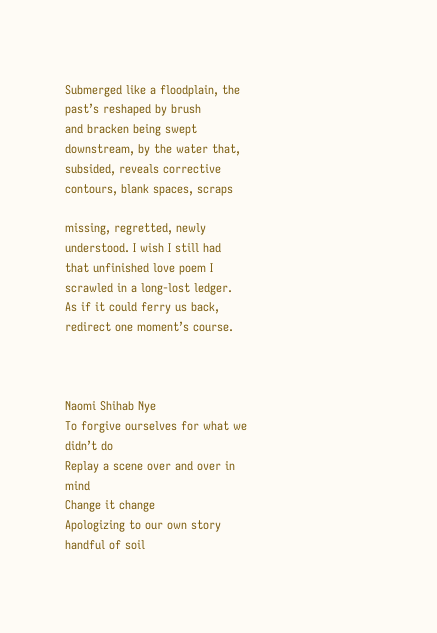Submerged like a floodplain, the past’s reshaped by brush
and bracken being swept downstream, by the water that,
subsided, reveals corrective contours, blank spaces, scraps

missing, regretted, newly understood. I wish I still had
that unfinished love poem I scrawled in a long-lost ledger.
As if it could ferry us back, redirect one moment’s course.



Naomi Shihab Nye
To forgive ourselves for what we didn’t do
Replay a scene over and over in mind
Change it change
Apologizing to our own story handful of soil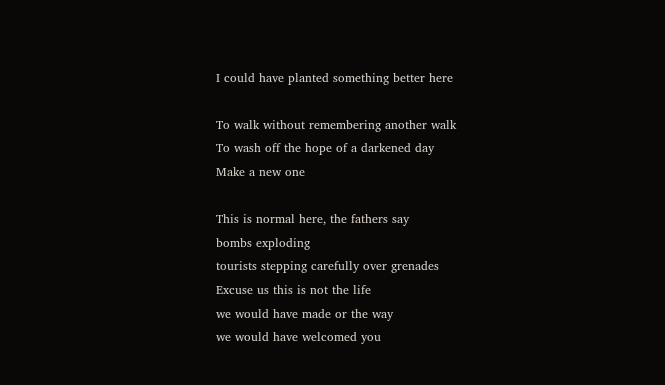I could have planted something better here

To walk without remembering another walk
To wash off the hope of a darkened day
Make a new one

This is normal here, the fathers say
bombs exploding
tourists stepping carefully over grenades
Excuse us this is not the life
we would have made or the way
we would have welcomed you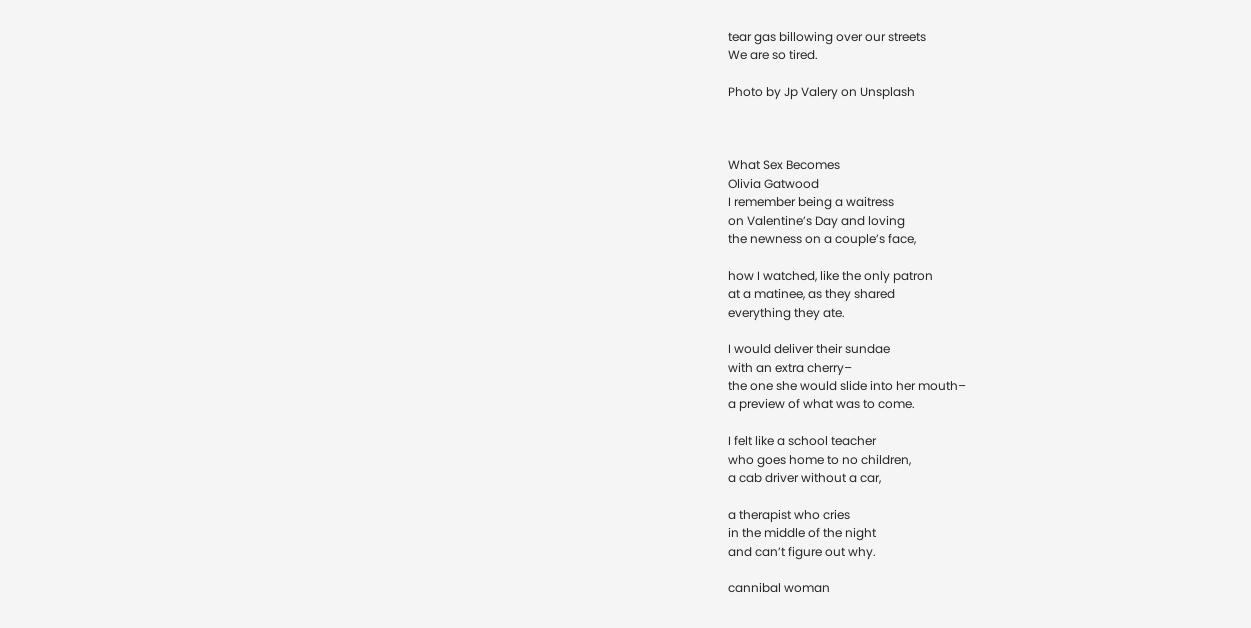tear gas billowing over our streets
We are so tired.

Photo by Jp Valery on Unsplash



What Sex Becomes
Olivia Gatwood
I remember being a waitress
on Valentine’s Day and loving
the newness on a couple’s face,

how I watched, like the only patron
at a matinee, as they shared
everything they ate.

I would deliver their sundae
with an extra cherry–
the one she would slide into her mouth–
a preview of what was to come.

I felt like a school teacher
who goes home to no children,
a cab driver without a car,

a therapist who cries
in the middle of the night
and can’t figure out why.

cannibal woman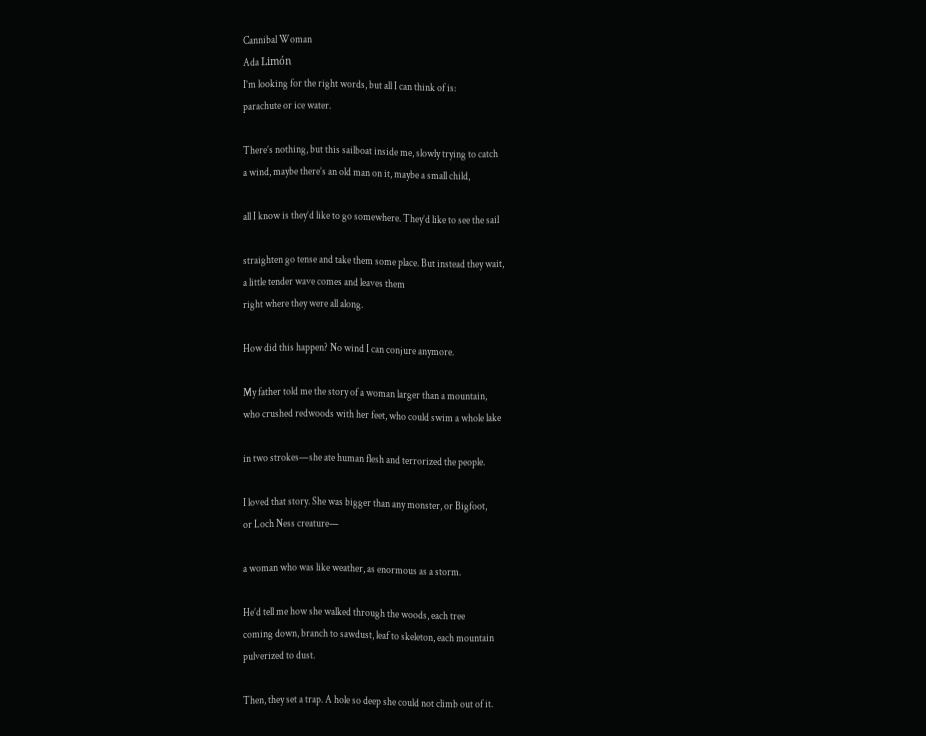Cannibal Woman
Ada Limón
I’m looking for the right words, but all I can think of is:
parachute or ice water.

There’s nothing, but this sailboat inside me, slowly trying to catch
a wind, maybe there’s an old man on it, maybe a small child,

all I know is they’d like to go somewhere. They’d like to see the sail

straighten go tense and take them some place. But instead they wait,
a little tender wave comes and leaves them
right where they were all along.

How did this happen? No wind I can conjure anymore.

My father told me the story of a woman larger than a mountain,
who crushed redwoods with her feet, who could swim a whole lake

in two strokes—she ate human flesh and terrorized the people.

I loved that story. She was bigger than any monster, or Bigfoot,
or Loch Ness creature—

a woman who was like weather, as enormous as a storm.

He’d tell me how she walked through the woods, each tree
coming down, branch to sawdust, leaf to skeleton, each mountain
pulverized to dust.

Then, they set a trap. A hole so deep she could not climb out of it.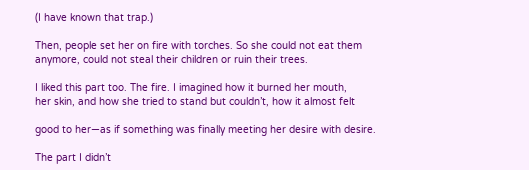(I have known that trap.)

Then, people set her on fire with torches. So she could not eat them
anymore, could not steal their children or ruin their trees.

I liked this part too. The fire. I imagined how it burned her mouth,
her skin, and how she tried to stand but couldn’t, how it almost felt

good to her—as if something was finally meeting her desire with desire.

The part I didn’t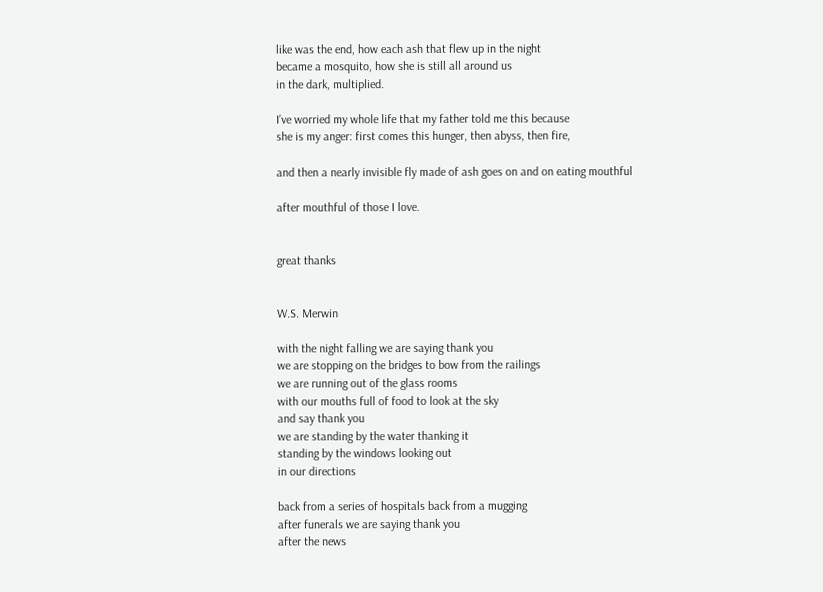like was the end, how each ash that flew up in the night
became a mosquito, how she is still all around us
in the dark, multiplied.

I’ve worried my whole life that my father told me this because
she is my anger: first comes this hunger, then abyss, then fire,

and then a nearly invisible fly made of ash goes on and on eating mouthful

after mouthful of those I love.


great thanks


W.S. Merwin

with the night falling we are saying thank you
we are stopping on the bridges to bow from the railings
we are running out of the glass rooms
with our mouths full of food to look at the sky
and say thank you
we are standing by the water thanking it
standing by the windows looking out
in our directions

back from a series of hospitals back from a mugging
after funerals we are saying thank you
after the news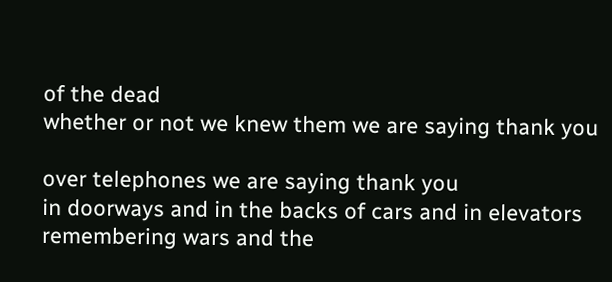of the dead
whether or not we knew them we are saying thank you

over telephones we are saying thank you
in doorways and in the backs of cars and in elevators
remembering wars and the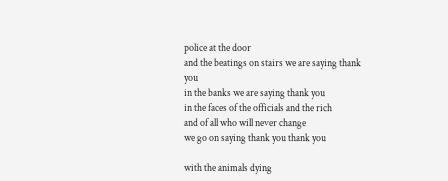police at the door
and the beatings on stairs we are saying thank you
in the banks we are saying thank you
in the faces of the officials and the rich
and of all who will never change
we go on saying thank you thank you

with the animals dying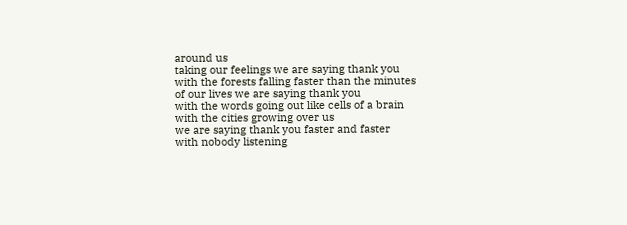around us
taking our feelings we are saying thank you
with the forests falling faster than the minutes
of our lives we are saying thank you
with the words going out like cells of a brain
with the cities growing over us
we are saying thank you faster and faster
with nobody listening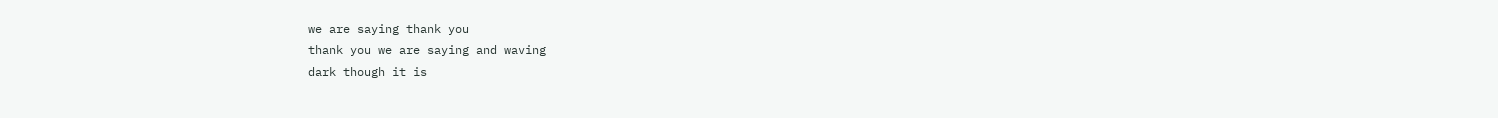we are saying thank you
thank you we are saying and waving
dark though it is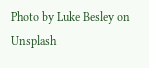Photo by Luke Besley on Unsplash